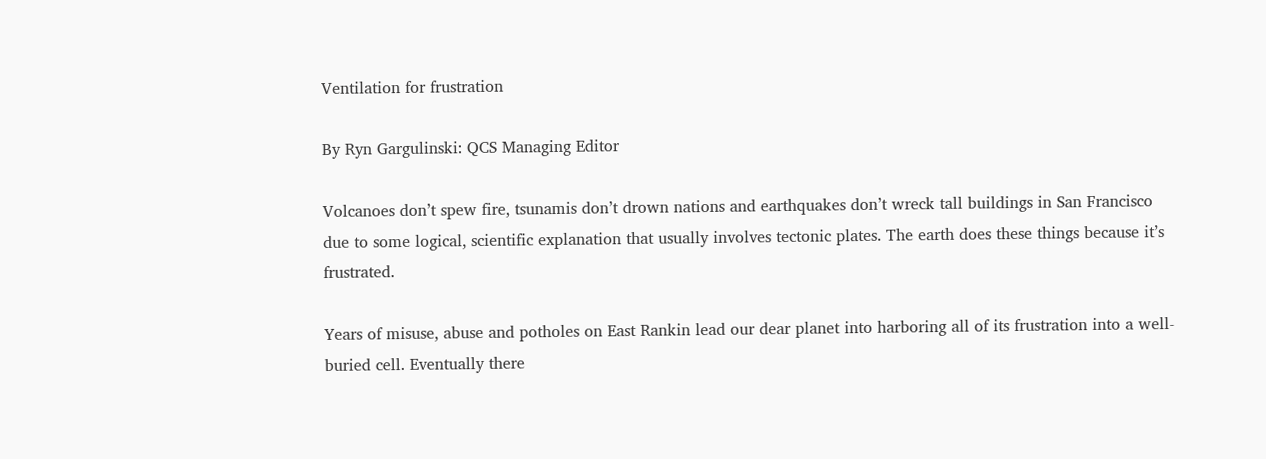Ventilation for frustration

By Ryn Gargulinski: QCS Managing Editor

Volcanoes don’t spew fire, tsunamis don’t drown nations and earthquakes don’t wreck tall buildings in San Francisco due to some logical, scientific explanation that usually involves tectonic plates. The earth does these things because it’s frustrated.

Years of misuse, abuse and potholes on East Rankin lead our dear planet into harboring all of its frustration into a well-buried cell. Eventually there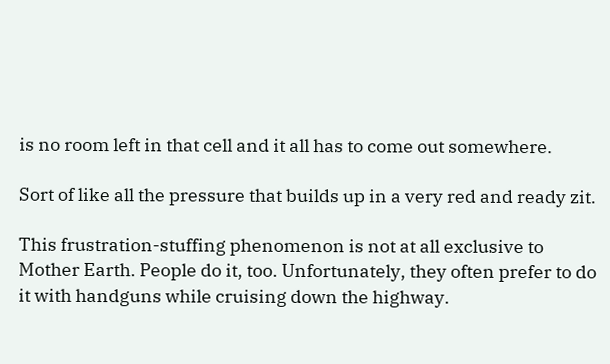is no room left in that cell and it all has to come out somewhere.

Sort of like all the pressure that builds up in a very red and ready zit.

This frustration-stuffing phenomenon is not at all exclusive to Mother Earth. People do it, too. Unfortunately, they often prefer to do it with handguns while cruising down the highway.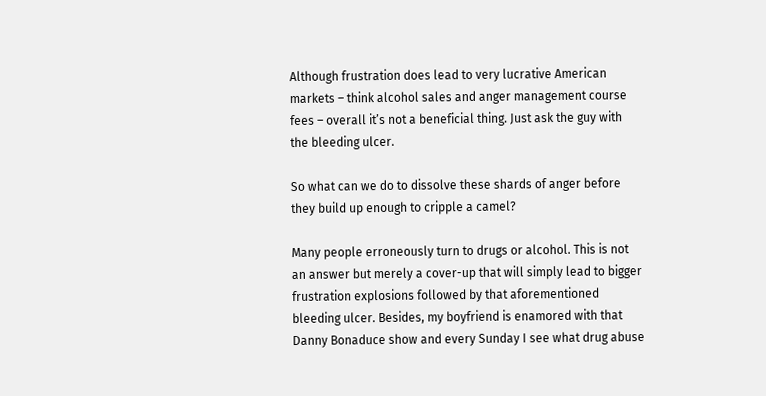Although frustration does lead to very lucrative American markets – think alcohol sales and anger management course fees – overall it’s not a beneficial thing. Just ask the guy with the bleeding ulcer.

So what can we do to dissolve these shards of anger before they build up enough to cripple a camel?

Many people erroneously turn to drugs or alcohol. This is not an answer but merely a cover-up that will simply lead to bigger frustration explosions followed by that aforementioned bleeding ulcer. Besides, my boyfriend is enamored with that Danny Bonaduce show and every Sunday I see what drug abuse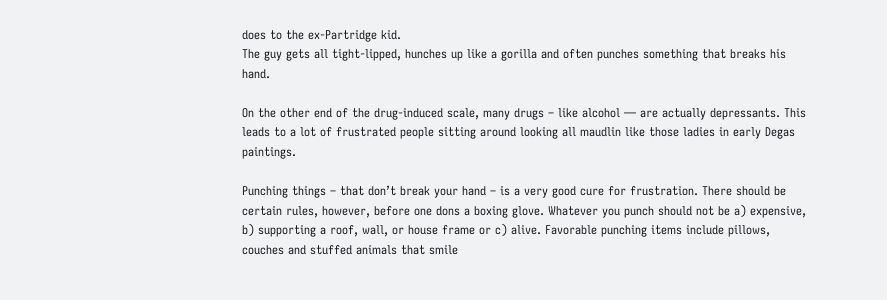does to the ex-Partridge kid.
The guy gets all tight-lipped, hunches up like a gorilla and often punches something that breaks his hand.

On the other end of the drug-induced scale, many drugs – like alcohol — are actually depressants. This leads to a lot of frustrated people sitting around looking all maudlin like those ladies in early Degas paintings.

Punching things – that don’t break your hand – is a very good cure for frustration. There should be certain rules, however, before one dons a boxing glove. Whatever you punch should not be a) expensive, b) supporting a roof, wall, or house frame or c) alive. Favorable punching items include pillows, couches and stuffed animals that smile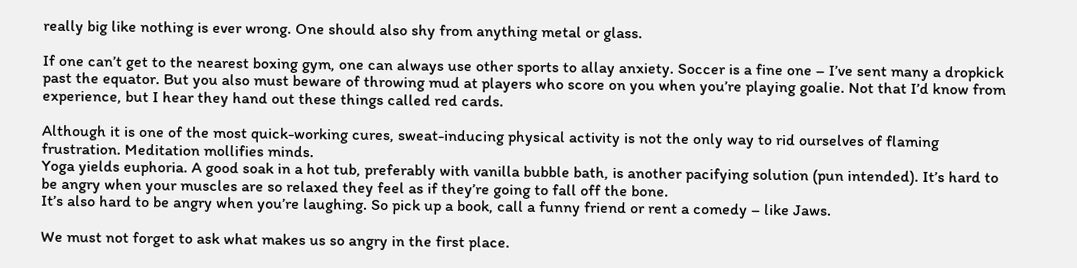really big like nothing is ever wrong. One should also shy from anything metal or glass.

If one can’t get to the nearest boxing gym, one can always use other sports to allay anxiety. Soccer is a fine one – I’ve sent many a dropkick past the equator. But you also must beware of throwing mud at players who score on you when you’re playing goalie. Not that I’d know from experience, but I hear they hand out these things called red cards.

Although it is one of the most quick-working cures, sweat-inducing physical activity is not the only way to rid ourselves of flaming frustration. Meditation mollifies minds.
Yoga yields euphoria. A good soak in a hot tub, preferably with vanilla bubble bath, is another pacifying solution (pun intended). It’s hard to be angry when your muscles are so relaxed they feel as if they’re going to fall off the bone.
It’s also hard to be angry when you’re laughing. So pick up a book, call a funny friend or rent a comedy – like Jaws.

We must not forget to ask what makes us so angry in the first place.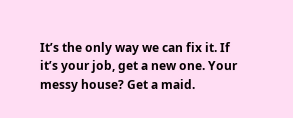It’s the only way we can fix it. If it’s your job, get a new one. Your messy house? Get a maid.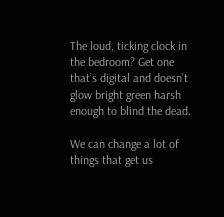The loud, ticking clock in the bedroom? Get one that’s digital and doesn’t glow bright green harsh enough to blind the dead.

We can change a lot of things that get us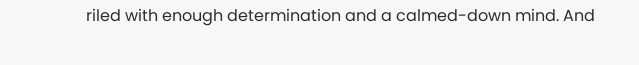riled with enough determination and a calmed-down mind. And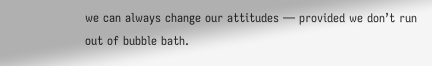we can always change our attitudes — provided we don’t run out of bubble bath.